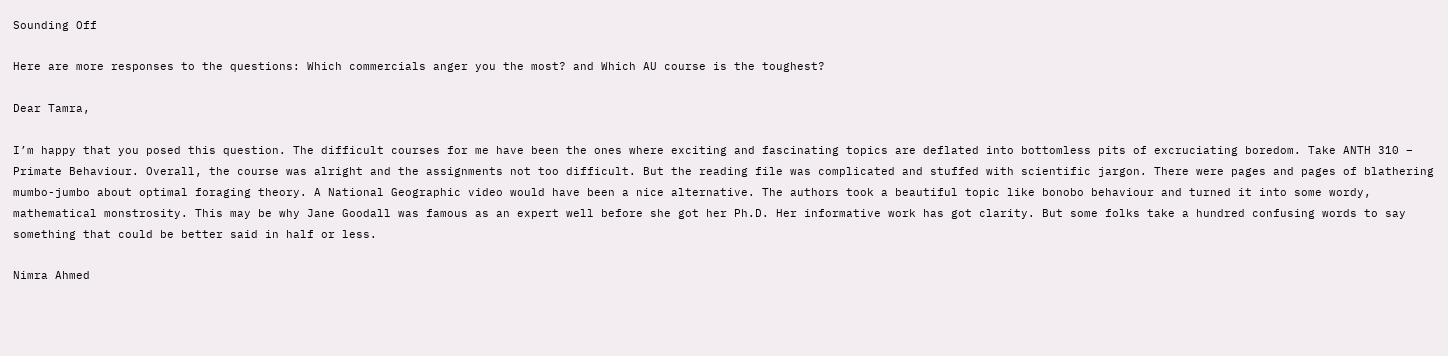Sounding Off

Here are more responses to the questions: Which commercials anger you the most? and Which AU course is the toughest?

Dear Tamra,

I’m happy that you posed this question. The difficult courses for me have been the ones where exciting and fascinating topics are deflated into bottomless pits of excruciating boredom. Take ANTH 310 – Primate Behaviour. Overall, the course was alright and the assignments not too difficult. But the reading file was complicated and stuffed with scientific jargon. There were pages and pages of blathering mumbo-jumbo about optimal foraging theory. A National Geographic video would have been a nice alternative. The authors took a beautiful topic like bonobo behaviour and turned it into some wordy, mathematical monstrosity. This may be why Jane Goodall was famous as an expert well before she got her Ph.D. Her informative work has got clarity. But some folks take a hundred confusing words to say something that could be better said in half or less.

Nimra Ahmed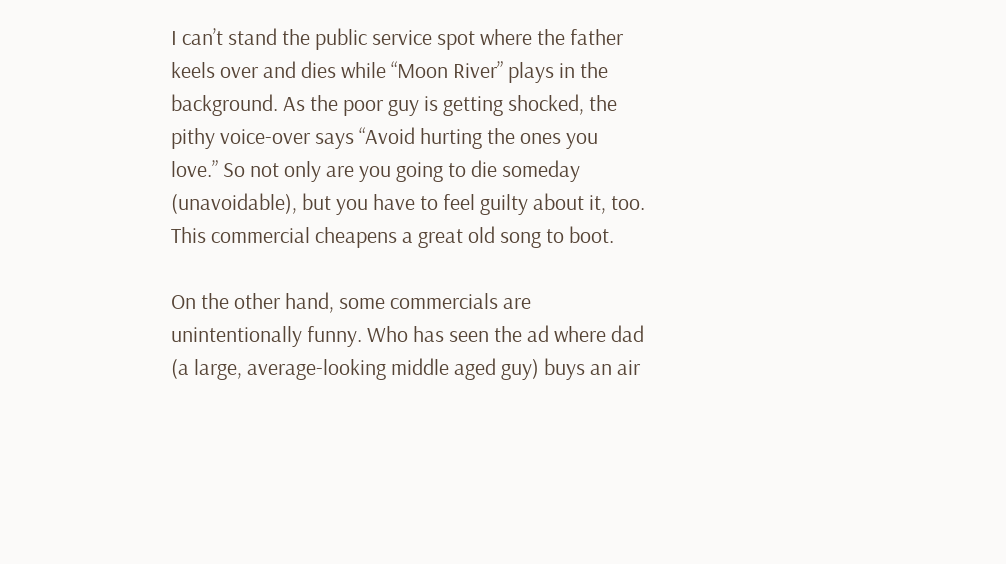I can’t stand the public service spot where the father keels over and dies while “Moon River” plays in the background. As the poor guy is getting shocked, the pithy voice-over says “Avoid hurting the ones you love.” So not only are you going to die someday (unavoidable), but you have to feel guilty about it, too. This commercial cheapens a great old song to boot.

On the other hand, some commercials are unintentionally funny. Who has seen the ad where dad (a large, average-looking middle aged guy) buys an air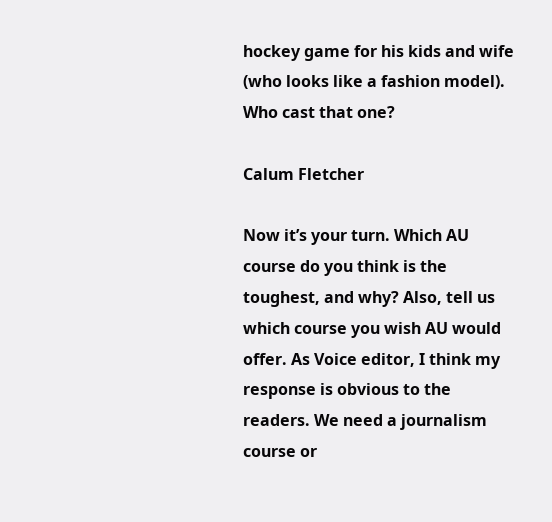hockey game for his kids and wife (who looks like a fashion model). Who cast that one?

Calum Fletcher

Now it’s your turn. Which AU course do you think is the toughest, and why? Also, tell us which course you wish AU would offer. As Voice editor, I think my response is obvious to the readers. We need a journalism course or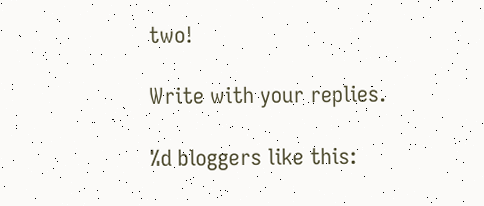two!

Write with your replies.

%d bloggers like this: